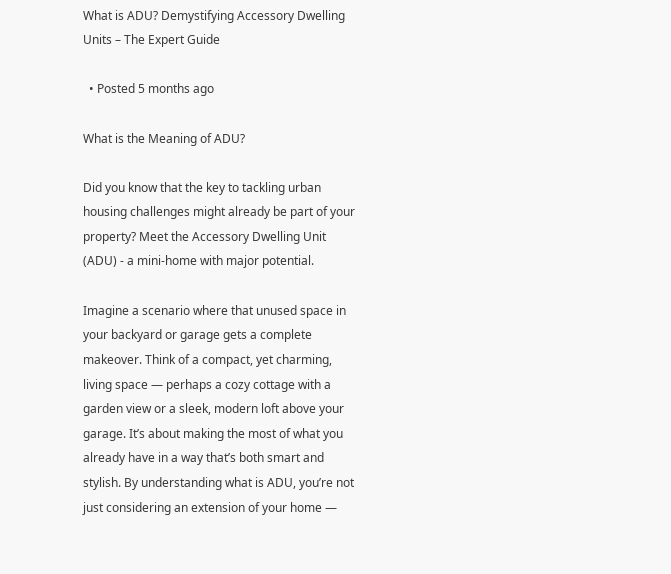What is ADU? Demystifying Accessory Dwelling Units – The Expert Guide

  • Posted 5 months ago

What is the Meaning of ADU?

Did you know that the key to tackling urban housing challenges might already be part of your property? Meet the Accessory Dwelling Unit (ADU) - a mini-home with major potential.

Imagine a scenario where that unused space in your backyard or garage gets a complete makeover. Think of a compact, yet charming, living space — perhaps a cozy cottage with a garden view or a sleek, modern loft above your garage. It’s about making the most of what you already have in a way that’s both smart and stylish. By understanding what is ADU, you’re not just considering an extension of your home —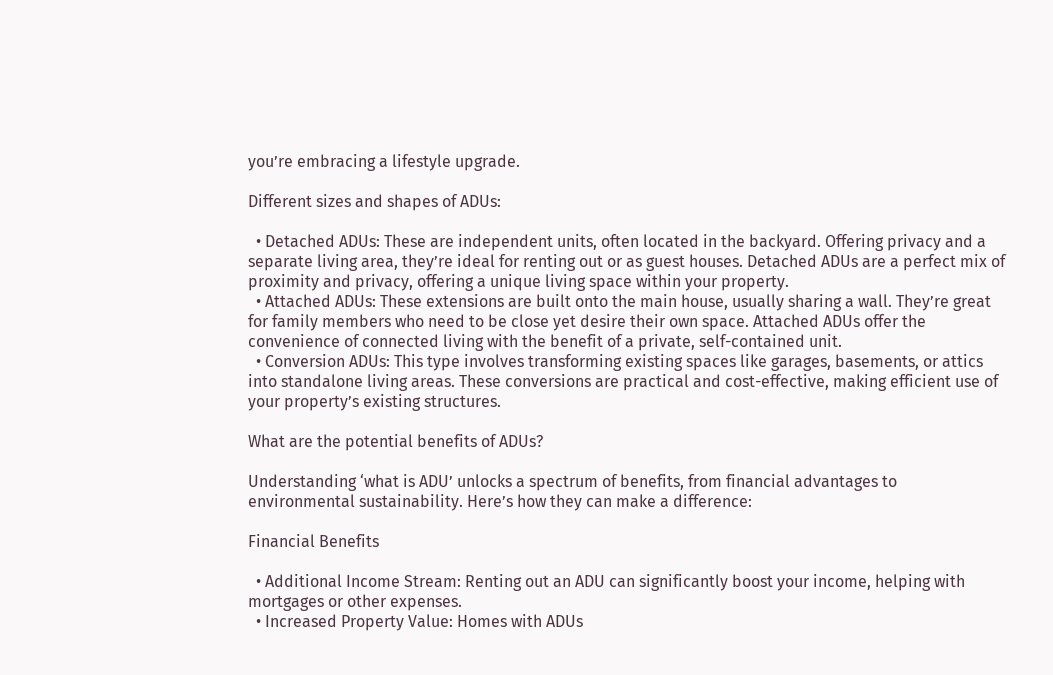you’re embracing a lifestyle upgrade.

Different sizes and shapes of ADUs:

  • Detached ADUs: These are independent units, often located in the backyard. Offering privacy and a separate living area, they’re ideal for renting out or as guest houses. Detached ADUs are a perfect mix of proximity and privacy, offering a unique living space within your property.
  • Attached ADUs: These extensions are built onto the main house, usually sharing a wall. They’re great for family members who need to be close yet desire their own space. Attached ADUs offer the convenience of connected living with the benefit of a private, self-contained unit.
  • Conversion ADUs: This type involves transforming existing spaces like garages, basements, or attics into standalone living areas. These conversions are practical and cost-effective, making efficient use of your property’s existing structures.

What are the potential benefits of ADUs?

Understanding ‘what is ADU’ unlocks a spectrum of benefits, from financial advantages to environmental sustainability. Here’s how they can make a difference:

Financial Benefits

  • Additional Income Stream: Renting out an ADU can significantly boost your income, helping with mortgages or other expenses.
  • Increased Property Value: Homes with ADUs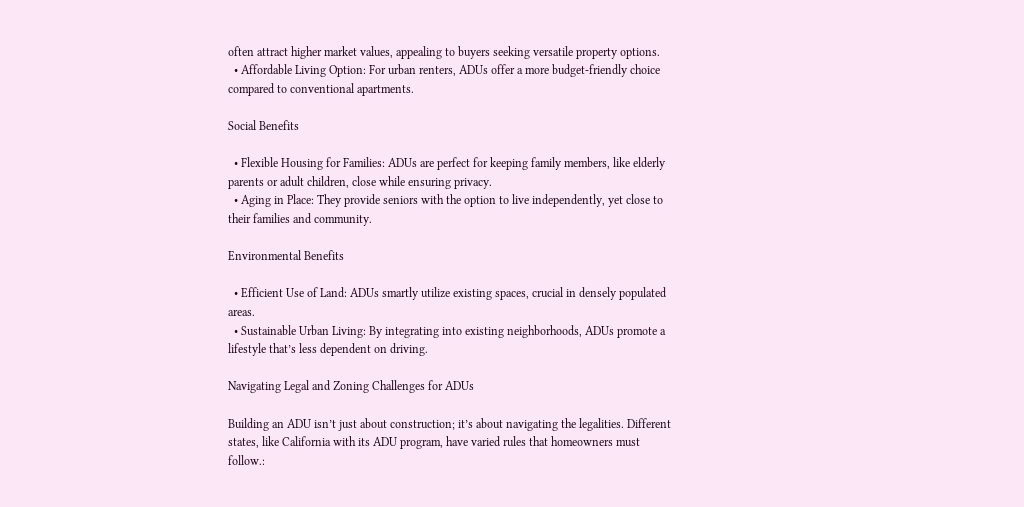often attract higher market values, appealing to buyers seeking versatile property options.
  • Affordable Living Option: For urban renters, ADUs offer a more budget-friendly choice compared to conventional apartments.

Social Benefits

  • Flexible Housing for Families: ADUs are perfect for keeping family members, like elderly parents or adult children, close while ensuring privacy.
  • Aging in Place: They provide seniors with the option to live independently, yet close to their families and community.

Environmental Benefits

  • Efficient Use of Land: ADUs smartly utilize existing spaces, crucial in densely populated areas.
  • Sustainable Urban Living: By integrating into existing neighborhoods, ADUs promote a lifestyle that’s less dependent on driving.

Navigating Legal and Zoning Challenges for ADUs

Building an ADU isn’t just about construction; it’s about navigating the legalities. Different states, like California with its ADU program, have varied rules that homeowners must follow.: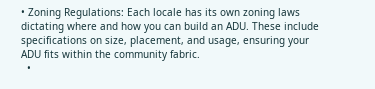• Zoning Regulations: Each locale has its own zoning laws dictating where and how you can build an ADU. These include specifications on size, placement, and usage, ensuring your ADU fits within the community fabric.
  •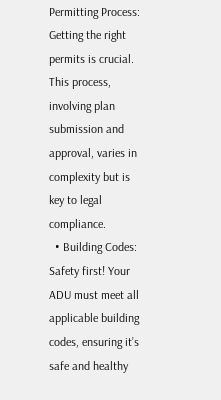Permitting Process: Getting the right permits is crucial. This process, involving plan submission and approval, varies in complexity but is key to legal compliance.
  • Building Codes: Safety first! Your ADU must meet all applicable building codes, ensuring it’s safe and healthy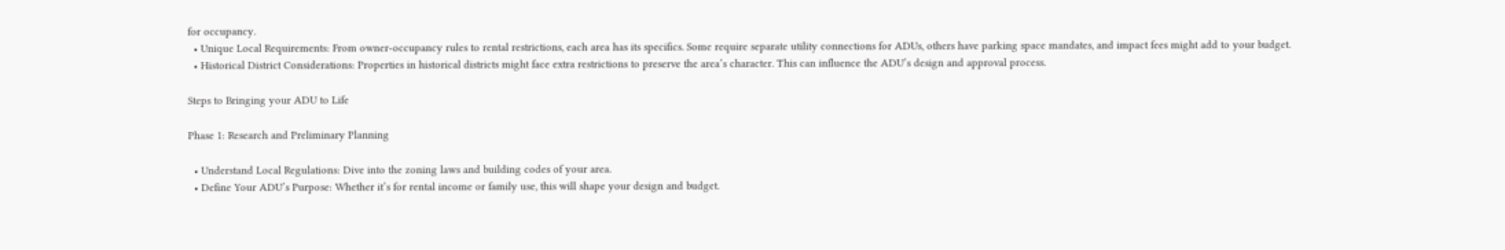for occupancy.
  • Unique Local Requirements: From owner-occupancy rules to rental restrictions, each area has its specifics. Some require separate utility connections for ADUs, others have parking space mandates, and impact fees might add to your budget.
  • Historical District Considerations: Properties in historical districts might face extra restrictions to preserve the area’s character. This can influence the ADU’s design and approval process.

Steps to Bringing your ADU to Life

Phase 1: Research and Preliminary Planning

  • Understand Local Regulations: Dive into the zoning laws and building codes of your area.
  • Define Your ADU’s Purpose: Whether it’s for rental income or family use, this will shape your design and budget.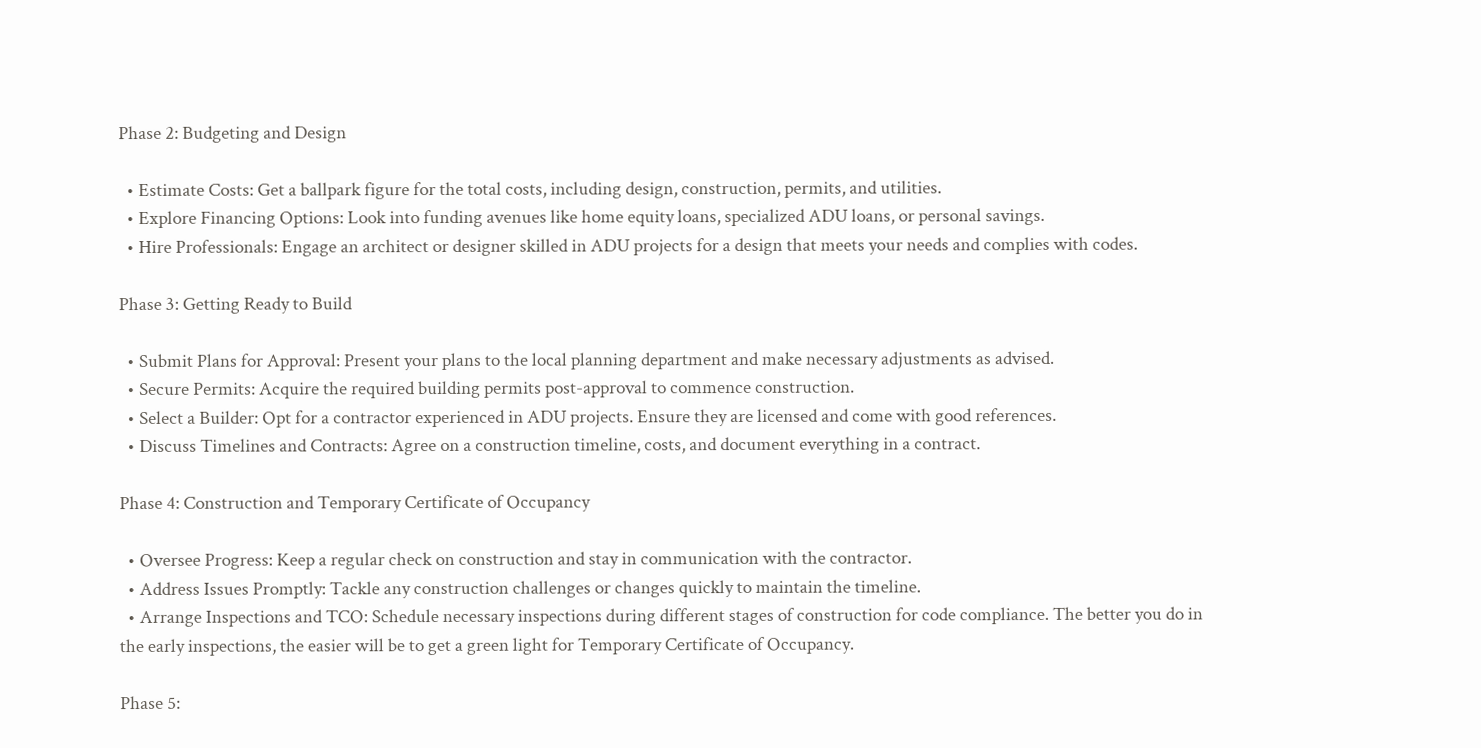Phase 2: Budgeting and Design

  • Estimate Costs: Get a ballpark figure for the total costs, including design, construction, permits, and utilities.
  • Explore Financing Options: Look into funding avenues like home equity loans, specialized ADU loans, or personal savings.
  • Hire Professionals: Engage an architect or designer skilled in ADU projects for a design that meets your needs and complies with codes.

Phase 3: Getting Ready to Build

  • Submit Plans for Approval: Present your plans to the local planning department and make necessary adjustments as advised.
  • Secure Permits: Acquire the required building permits post-approval to commence construction.
  • Select a Builder: Opt for a contractor experienced in ADU projects. Ensure they are licensed and come with good references.
  • Discuss Timelines and Contracts: Agree on a construction timeline, costs, and document everything in a contract.

Phase 4: Construction and Temporary Certificate of Occupancy

  • Oversee Progress: Keep a regular check on construction and stay in communication with the contractor.
  • Address Issues Promptly: Tackle any construction challenges or changes quickly to maintain the timeline.
  • Arrange Inspections and TCO: Schedule necessary inspections during different stages of construction for code compliance. The better you do in the early inspections, the easier will be to get a green light for Temporary Certificate of Occupancy.

Phase 5: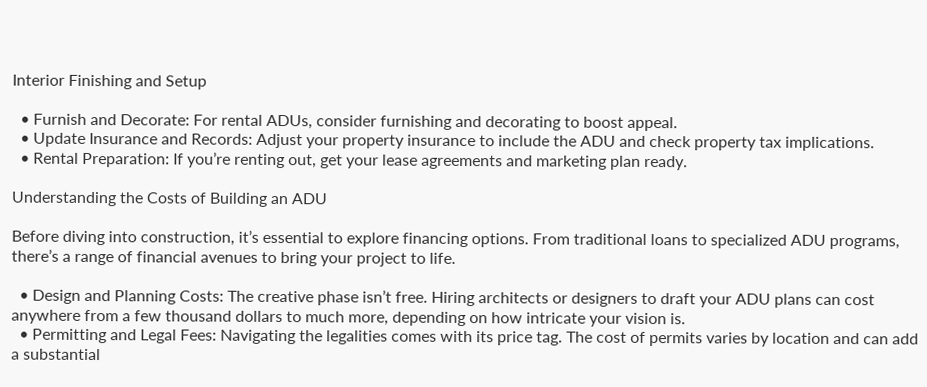Interior Finishing and Setup

  • Furnish and Decorate: For rental ADUs, consider furnishing and decorating to boost appeal.
  • Update Insurance and Records: Adjust your property insurance to include the ADU and check property tax implications.
  • Rental Preparation: If you’re renting out, get your lease agreements and marketing plan ready.

Understanding the Costs of Building an ADU

Before diving into construction, it’s essential to explore financing options. From traditional loans to specialized ADU programs, there’s a range of financial avenues to bring your project to life.

  • Design and Planning Costs: The creative phase isn’t free. Hiring architects or designers to draft your ADU plans can cost anywhere from a few thousand dollars to much more, depending on how intricate your vision is.
  • Permitting and Legal Fees: Navigating the legalities comes with its price tag. The cost of permits varies by location and can add a substantial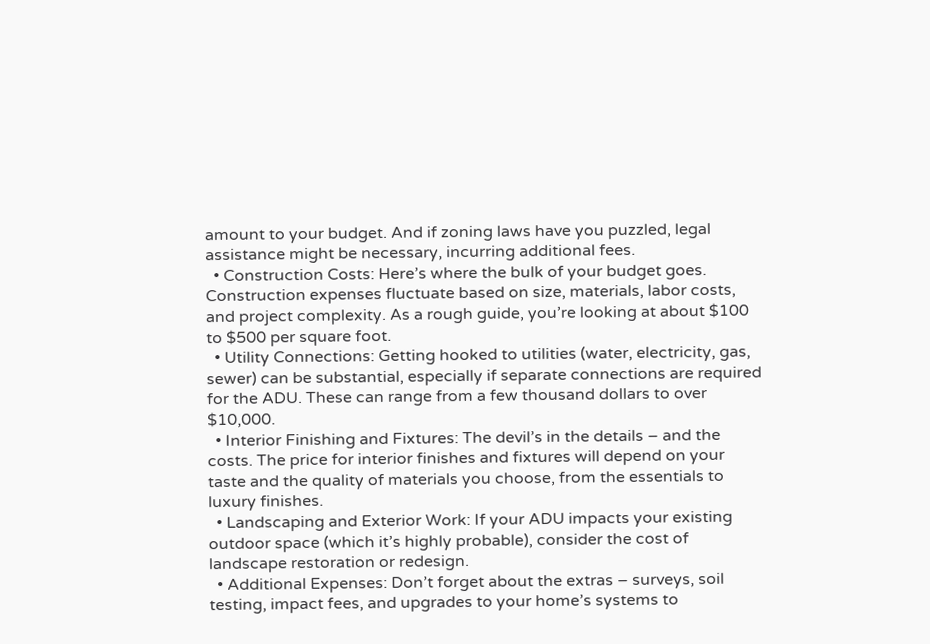amount to your budget. And if zoning laws have you puzzled, legal assistance might be necessary, incurring additional fees.
  • Construction Costs: Here’s where the bulk of your budget goes. Construction expenses fluctuate based on size, materials, labor costs, and project complexity. As a rough guide, you’re looking at about $100 to $500 per square foot.
  • Utility Connections: Getting hooked to utilities (water, electricity, gas, sewer) can be substantial, especially if separate connections are required for the ADU. These can range from a few thousand dollars to over $10,000.
  • Interior Finishing and Fixtures: The devil’s in the details – and the costs. The price for interior finishes and fixtures will depend on your taste and the quality of materials you choose, from the essentials to luxury finishes.
  • Landscaping and Exterior Work: If your ADU impacts your existing outdoor space (which it’s highly probable), consider the cost of landscape restoration or redesign.
  • Additional Expenses: Don’t forget about the extras – surveys, soil testing, impact fees, and upgrades to your home’s systems to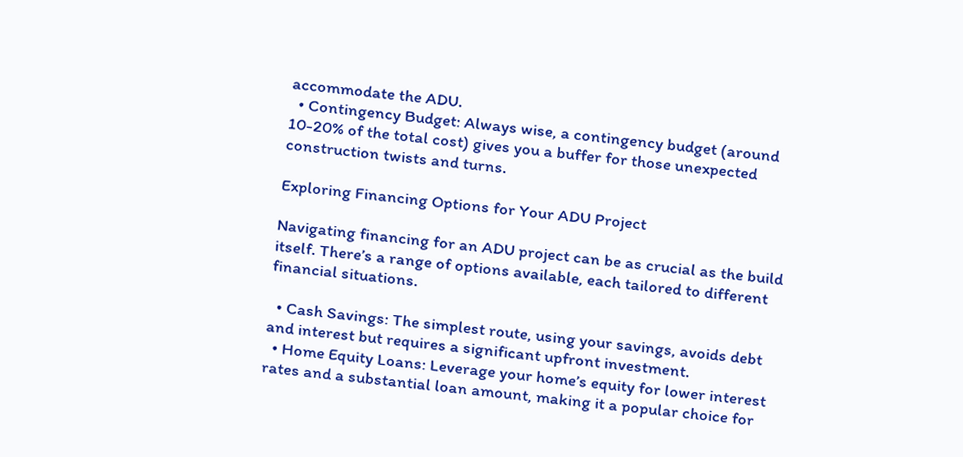accommodate the ADU.
  • Contingency Budget: Always wise, a contingency budget (around 10-20% of the total cost) gives you a buffer for those unexpected construction twists and turns.

Exploring Financing Options for Your ADU Project

Navigating financing for an ADU project can be as crucial as the build itself. There’s a range of options available, each tailored to different financial situations.

  • Cash Savings: The simplest route, using your savings, avoids debt and interest but requires a significant upfront investment.
  • Home Equity Loans: Leverage your home’s equity for lower interest rates and a substantial loan amount, making it a popular choice for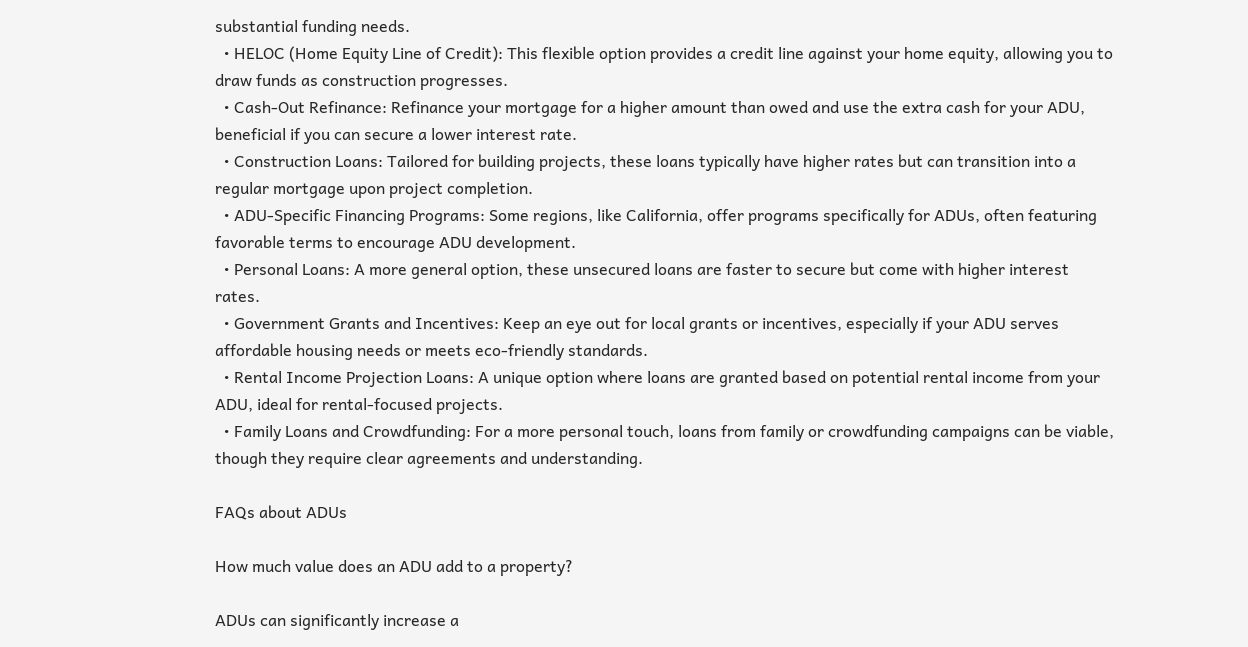substantial funding needs.
  • HELOC (Home Equity Line of Credit): This flexible option provides a credit line against your home equity, allowing you to draw funds as construction progresses.
  • Cash-Out Refinance: Refinance your mortgage for a higher amount than owed and use the extra cash for your ADU, beneficial if you can secure a lower interest rate.
  • Construction Loans: Tailored for building projects, these loans typically have higher rates but can transition into a regular mortgage upon project completion.
  • ADU-Specific Financing Programs: Some regions, like California, offer programs specifically for ADUs, often featuring favorable terms to encourage ADU development.
  • Personal Loans: A more general option, these unsecured loans are faster to secure but come with higher interest rates.
  • Government Grants and Incentives: Keep an eye out for local grants or incentives, especially if your ADU serves affordable housing needs or meets eco-friendly standards.
  • Rental Income Projection Loans: A unique option where loans are granted based on potential rental income from your ADU, ideal for rental-focused projects.
  • Family Loans and Crowdfunding: For a more personal touch, loans from family or crowdfunding campaigns can be viable, though they require clear agreements and understanding.

FAQs about ADUs

How much value does an ADU add to a property?

ADUs can significantly increase a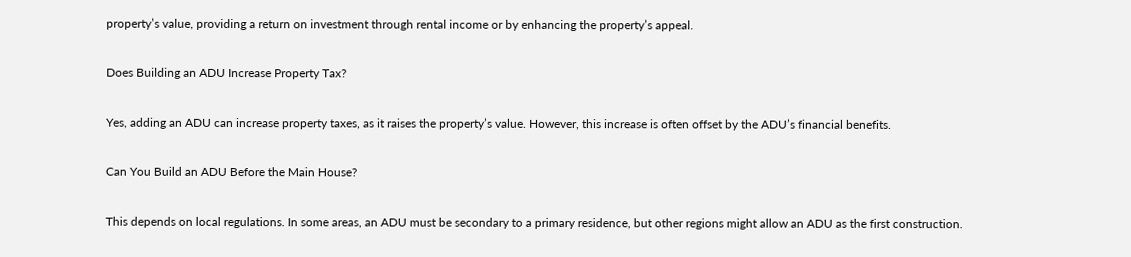property’s value, providing a return on investment through rental income or by enhancing the property’s appeal.

Does Building an ADU Increase Property Tax?

Yes, adding an ADU can increase property taxes, as it raises the property’s value. However, this increase is often offset by the ADU’s financial benefits.

Can You Build an ADU Before the Main House?

This depends on local regulations. In some areas, an ADU must be secondary to a primary residence, but other regions might allow an ADU as the first construction.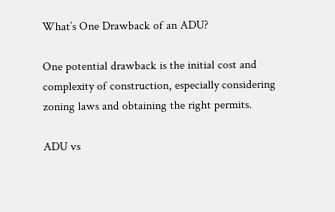What’s One Drawback of an ADU?

One potential drawback is the initial cost and complexity of construction, especially considering zoning laws and obtaining the right permits.

ADU vs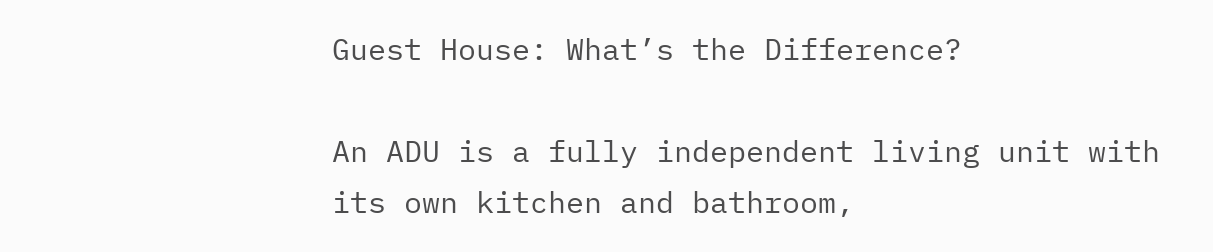Guest House: What’s the Difference?

An ADU is a fully independent living unit with its own kitchen and bathroom,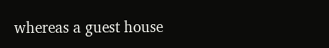whereas a guest house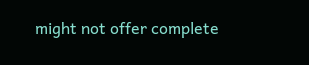might not offer complete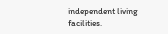independent living facilities.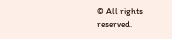© All rights reserved.